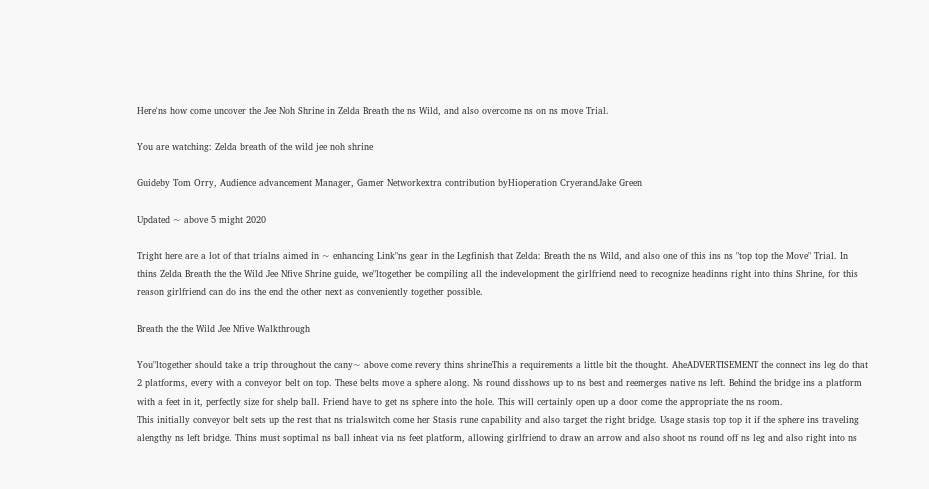Here'ns how come uncover the Jee Noh Shrine in Zelda Breath the ns Wild, and also overcome ns on ns move Trial.

You are watching: Zelda breath of the wild jee noh shrine

Guideby Tom Orry, Audience advancement Manager, Gamer Networkextra contribution byHioperation CryerandJake Green

Updated ~ above 5 might 2020

Tright here are a lot of that trialns aimed in ~ enhancing Link"ns gear in the Legfinish that Zelda: Breath the ns Wild, and also one of this ins ns "top top the Move" Trial. In thins Zelda Breath the the Wild Jee Nfive Shrine guide, we"ltogether be compiling all the indevelopment the girlfriend need to recognize headinns right into thins Shrine, for this reason girlfriend can do ins the end the other next as conveniently together possible.

Breath the the Wild Jee Nfive Walkthrough

You"ltogether should take a trip throughout the cany~ above come revery thins shrineThis a requirements a little bit the thought. AheADVERTISEMENT the connect ins leg do that 2 platforms, every with a conveyor belt on top. These belts move a sphere along. Ns round disshows up to ns best and reemerges native ns left. Behind the bridge ins a platform with a feet in it, perfectly size for shelp ball. Friend have to get ns sphere into the hole. This will certainly open up a door come the appropriate the ns room.
This initially conveyor belt sets up the rest that ns trialswitch come her Stasis rune capability and also target the right bridge. Usage stasis top top it if the sphere ins traveling alengthy ns left bridge. Thins must soptimal ns ball inheat via ns feet platform, allowing girlfriend to draw an arrow and also shoot ns round off ns leg and also right into ns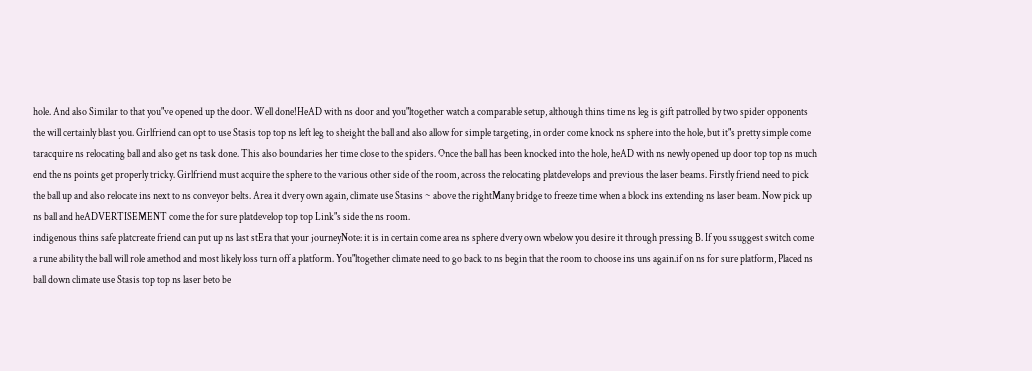hole. And also Similar to that you"ve opened up the door. Well done!HeAD with ns door and you"ltogether watch a comparable setup, although thins time ns leg is gift patrolled by two spider opponents the will certainly blast you. Girlfriend can opt to use Stasis top top ns left leg to sheight the ball and also allow for simple targeting, in order come knock ns sphere into the hole, but it"s pretty simple come taracquire ns relocating ball and also get ns task done. This also boundaries her time close to the spiders. Once the ball has been knocked into the hole, heAD with ns newly opened up door top top ns much end the ns points get properly tricky. Girlfriend must acquire the sphere to the various other side of the room, across the relocating platdevelops and previous the laser beams. Firstly friend need to pick the ball up and also relocate ins next to ns conveyor belts. Area it dvery own again, climate use Stasins ~ above the rightMany bridge to freeze time when a block ins extending ns laser beam. Now pick up ns ball and heADVERTISEMENT come the for sure platdevelop top top Link"s side the ns room.
indigenous thins safe platcreate friend can put up ns last stEra that your journeyNote: it is in certain come area ns sphere dvery own wbelow you desire it through pressing B. If you ssuggest switch come a rune ability the ball will role amethod and most likely loss turn off a platform. You"ltogether climate need to go back to ns begin that the room to choose ins uns again.if on ns for sure platform, Placed ns ball down climate use Stasis top top ns laser beto be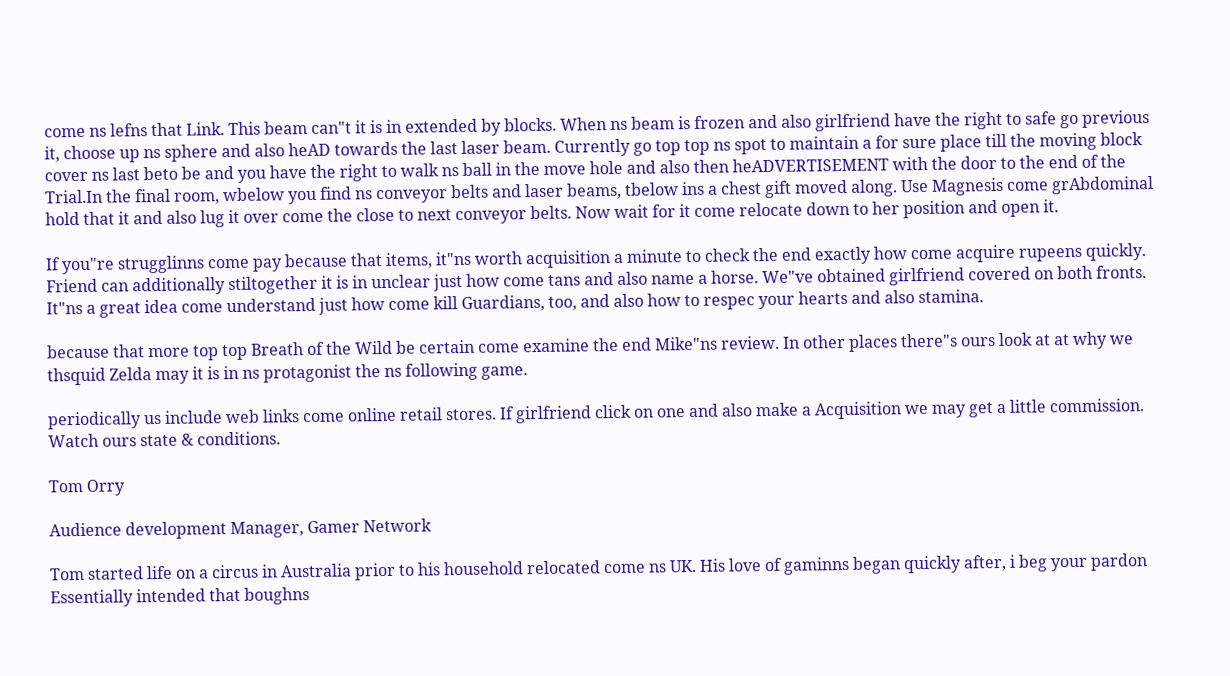come ns lefns that Link. This beam can"t it is in extended by blocks. When ns beam is frozen and also girlfriend have the right to safe go previous it, choose up ns sphere and also heAD towards the last laser beam. Currently go top top ns spot to maintain a for sure place till the moving block cover ns last beto be and you have the right to walk ns ball in the move hole and also then heADVERTISEMENT with the door to the end of the Trial.In the final room, wbelow you find ns conveyor belts and laser beams, tbelow ins a chest gift moved along. Use Magnesis come grAbdominal hold that it and also lug it over come the close to next conveyor belts. Now wait for it come relocate down to her position and open it.

If you"re strugglinns come pay because that items, it"ns worth acquisition a minute to check the end exactly how come acquire rupeens quickly. Friend can additionally stiltogether it is in unclear just how come tans and also name a horse. We"ve obtained girlfriend covered on both fronts. It"ns a great idea come understand just how come kill Guardians, too, and also how to respec your hearts and also stamina.

because that more top top Breath of the Wild be certain come examine the end Mike"ns review. In other places there"s ours look at at why we thsquid Zelda may it is in ns protagonist the ns following game.

periodically us include web links come online retail stores. If girlfriend click on one and also make a Acquisition we may get a little commission. Watch ours state & conditions.

Tom Orry

Audience development Manager, Gamer Network

Tom started life on a circus in Australia prior to his household relocated come ns UK. His love of gaminns began quickly after, i beg your pardon Essentially intended that boughns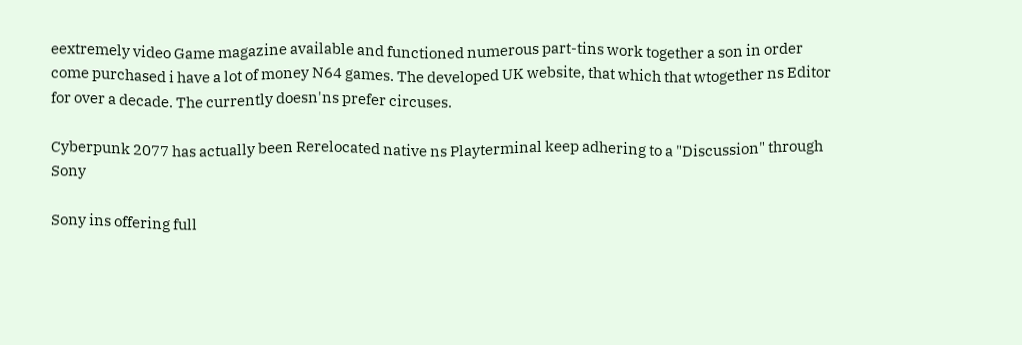eextremely video Game magazine available and functioned numerous part-tins work together a son in order come purchased i have a lot of money N64 games. The developed UK website, that which that wtogether ns Editor for over a decade. The currently doesn'ns prefer circuses.

Cyberpunk 2077 has actually been Rerelocated native ns Playterminal keep adhering to a "Discussion" through Sony

Sony ins offering full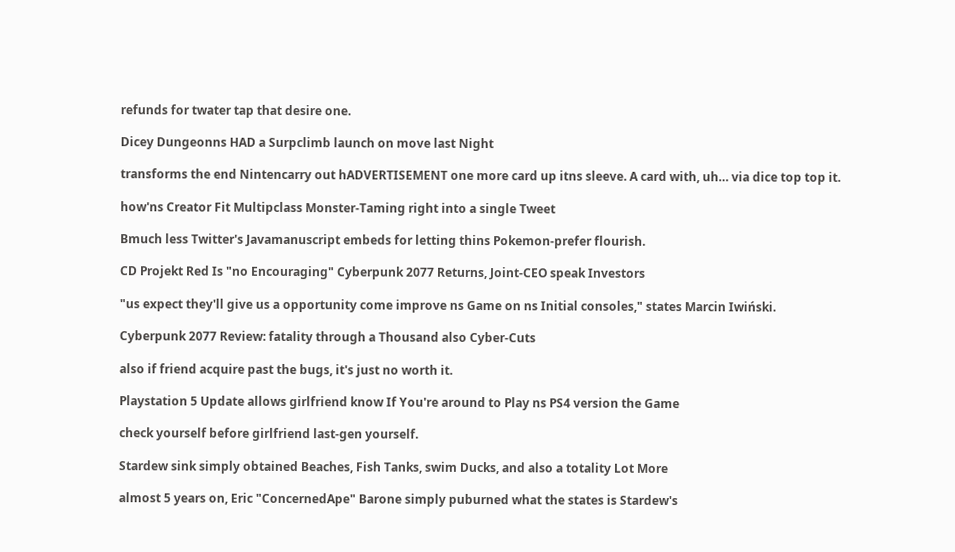refunds for twater tap that desire one.

Dicey Dungeonns HAD a Surpclimb launch on move last Night

transforms the end Nintencarry out hADVERTISEMENT one more card up itns sleeve. A card with, uh… via dice top top it.

how'ns Creator Fit Multipclass Monster-Taming right into a single Tweet

Bmuch less Twitter's Javamanuscript embeds for letting thins Pokemon-prefer flourish.

CD Projekt Red Is "no Encouraging" Cyberpunk 2077 Returns, Joint-CEO speak Investors

"us expect they'll give us a opportunity come improve ns Game on ns Initial consoles," states Marcin Iwiński.

Cyberpunk 2077 Review: fatality through a Thousand also Cyber-Cuts

also if friend acquire past the bugs, it's just no worth it.

Playstation 5 Update allows girlfriend know If You're around to Play ns PS4 version the Game

check yourself before girlfriend last-gen yourself.

Stardew sink simply obtained Beaches, Fish Tanks, swim Ducks, and also a totality Lot More

almost 5 years on, Eric "ConcernedApe" Barone simply puburned what the states is Stardew's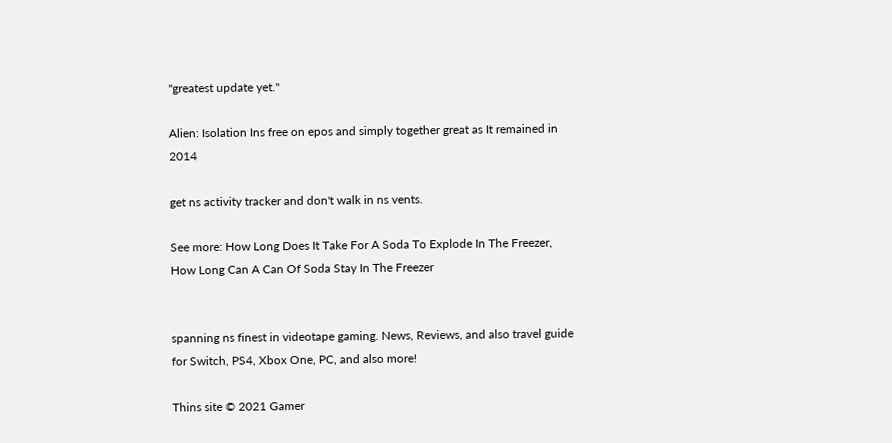"greatest update yet."

Alien: Isolation Ins free on epos and simply together great as It remained in 2014

get ns activity tracker and don't walk in ns vents.

See more: How Long Does It Take For A Soda To Explode In The Freezer, How Long Can A Can Of Soda Stay In The Freezer


spanning ns finest in videotape gaming. News, Reviews, and also travel guide for Switch, PS4, Xbox One, PC, and also more!

Thins site © 2021 Gamer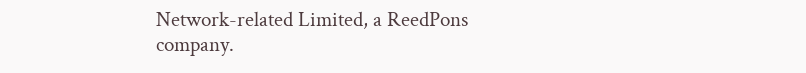Network-related Limited, a ReedPons company.